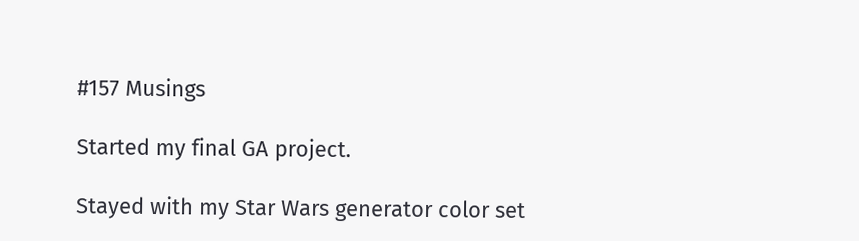#157 Musings

Started my final GA project.

Stayed with my Star Wars generator color set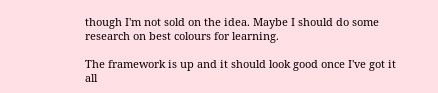though I'm not sold on the idea. Maybe I should do some research on best colours for learning.

The framework is up and it should look good once I've got it all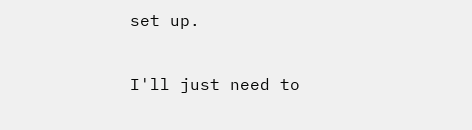set up.

I'll just need to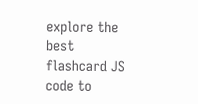explore the best flashcard JS code to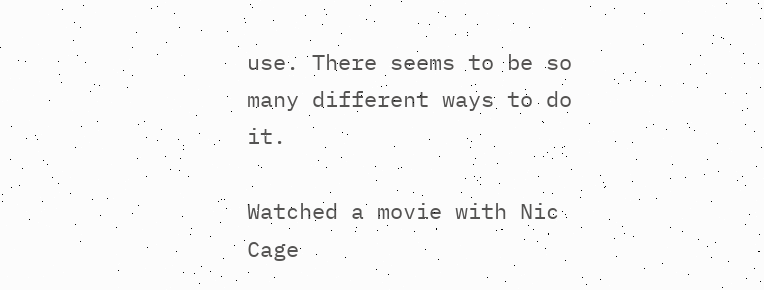use. There seems to be so many different ways to do it.

Watched a movie with Nic Cage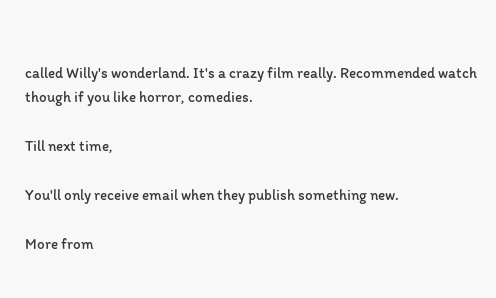called Willy's wonderland. It's a crazy film really. Recommended watch though if you like horror, comedies.

Till next time,

You'll only receive email when they publish something new.

More from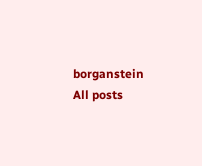borganstein
All posts